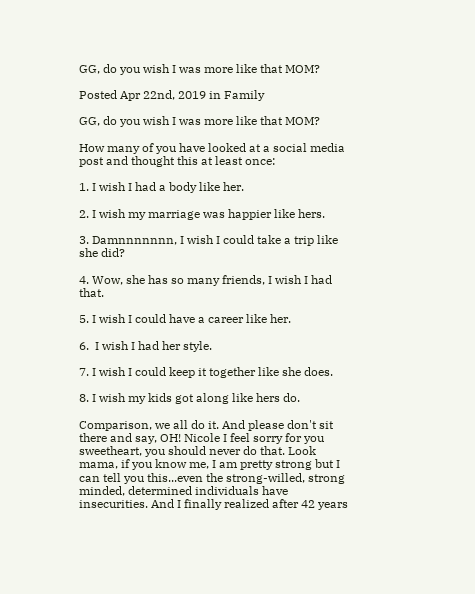GG, do you wish I was more like that MOM?

Posted Apr 22nd, 2019 in Family

GG, do you wish I was more like that MOM?

How many of you have looked at a social media post and thought this at least once:

1. I wish I had a body like her.

2. I wish my marriage was happier like hers.

3. Damnnnnnnn, I wish I could take a trip like she did?

4. Wow, she has so many friends, I wish I had that.

5. I wish I could have a career like her.

6.  I wish I had her style.

7. I wish I could keep it together like she does.

8. I wish my kids got along like hers do.

Comparison, we all do it. And please don't sit there and say, OH! Nicole I feel sorry for you sweetheart, you should never do that. Look mama, if you know me, I am pretty strong but I can tell you this...even the strong-willed, strong minded, determined individuals have insecurities. And I finally realized after 42 years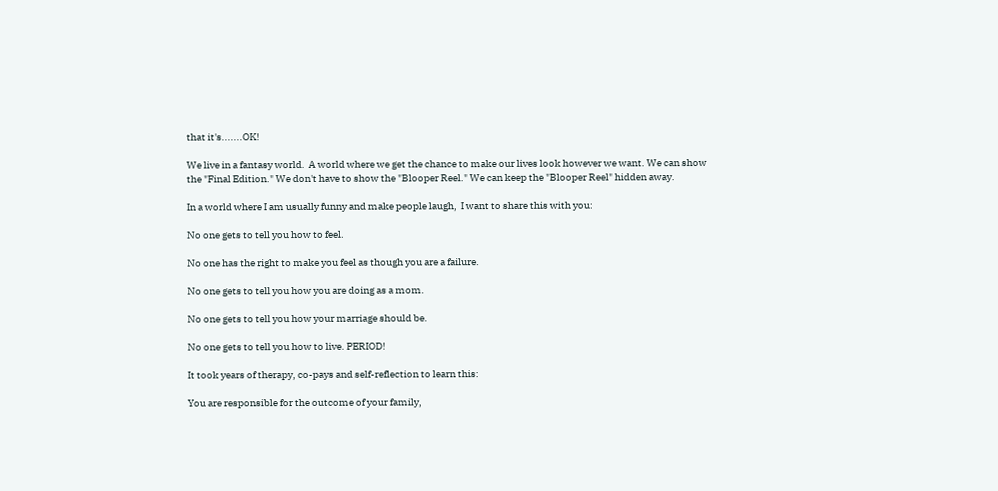that it's.......OK!

We live in a fantasy world.  A world where we get the chance to make our lives look however we want. We can show the "Final Edition." We don't have to show the "Blooper Reel." We can keep the "Blooper Reel" hidden away.

In a world where I am usually funny and make people laugh,  I want to share this with you:

No one gets to tell you how to feel.

No one has the right to make you feel as though you are a failure.

No one gets to tell you how you are doing as a mom.

No one gets to tell you how your marriage should be.

No one gets to tell you how to live. PERIOD!

It took years of therapy, co-pays and self-reflection to learn this:

You are responsible for the outcome of your family,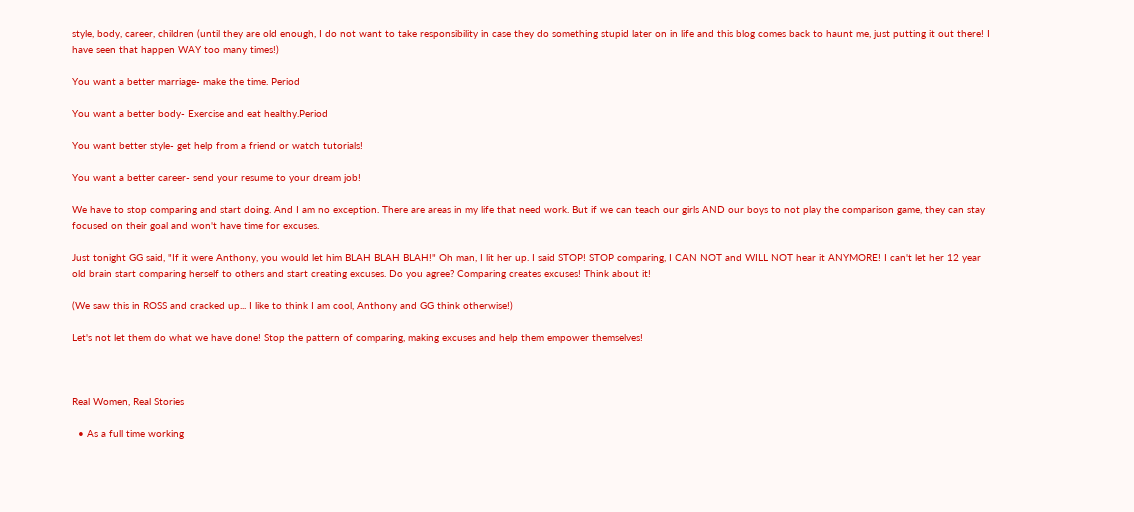style, body, career, children (until they are old enough, I do not want to take responsibility in case they do something stupid later on in life and this blog comes back to haunt me, just putting it out there! I have seen that happen WAY too many times!)

You want a better marriage- make the time. Period

You want a better body- Exercise and eat healthy.Period

You want better style- get help from a friend or watch tutorials!

You want a better career- send your resume to your dream job!

We have to stop comparing and start doing. And I am no exception. There are areas in my life that need work. But if we can teach our girls AND our boys to not play the comparison game, they can stay focused on their goal and won't have time for excuses.

Just tonight GG said, "If it were Anthony, you would let him BLAH BLAH BLAH!" Oh man, I lit her up. I said STOP! STOP comparing, I CAN NOT and WILL NOT hear it ANYMORE! I can't let her 12 year old brain start comparing herself to others and start creating excuses. Do you agree? Comparing creates excuses! Think about it!

(We saw this in ROSS and cracked up... I like to think I am cool, Anthony and GG think otherwise!)

Let's not let them do what we have done! Stop the pattern of comparing, making excuses and help them empower themselves!



Real Women, Real Stories

  • As a full time working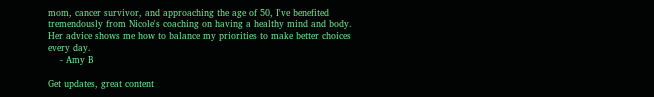mom, cancer survivor, and approaching the age of 50, I've benefited tremendously from Nicole's coaching on having a healthy mind and body. Her advice shows me how to balance my priorities to make better choices every day.
    - Amy B

Get updates, great content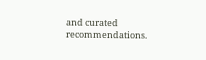and curated recommendations.